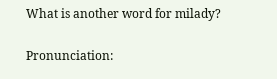What is another word for milady?

Pronunciation: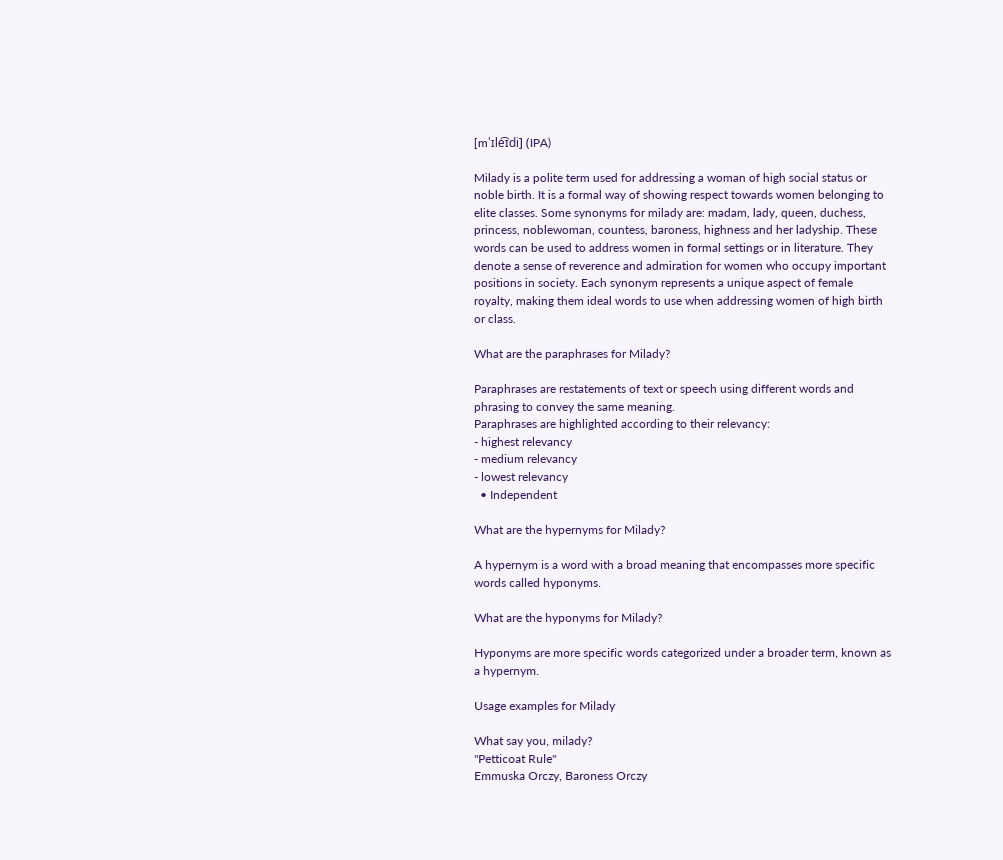[mˈɪle͡ɪdi] (IPA)

Milady is a polite term used for addressing a woman of high social status or noble birth. It is a formal way of showing respect towards women belonging to elite classes. Some synonyms for milady are: madam, lady, queen, duchess, princess, noblewoman, countess, baroness, highness and her ladyship. These words can be used to address women in formal settings or in literature. They denote a sense of reverence and admiration for women who occupy important positions in society. Each synonym represents a unique aspect of female royalty, making them ideal words to use when addressing women of high birth or class.

What are the paraphrases for Milady?

Paraphrases are restatements of text or speech using different words and phrasing to convey the same meaning.
Paraphrases are highlighted according to their relevancy:
- highest relevancy
- medium relevancy
- lowest relevancy
  • Independent

What are the hypernyms for Milady?

A hypernym is a word with a broad meaning that encompasses more specific words called hyponyms.

What are the hyponyms for Milady?

Hyponyms are more specific words categorized under a broader term, known as a hypernym.

Usage examples for Milady

What say you, milady?
"Petticoat Rule"
Emmuska Orczy, Baroness Orczy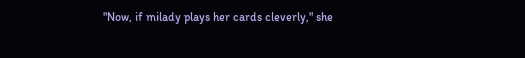"Now, if milady plays her cards cleverly," she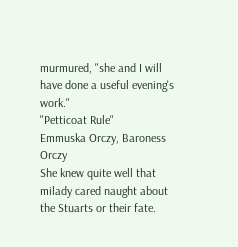murmured, "she and I will have done a useful evening's work."
"Petticoat Rule"
Emmuska Orczy, Baroness Orczy
She knew quite well that milady cared naught about the Stuarts or their fate.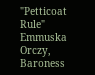"Petticoat Rule"
Emmuska Orczy, Baroness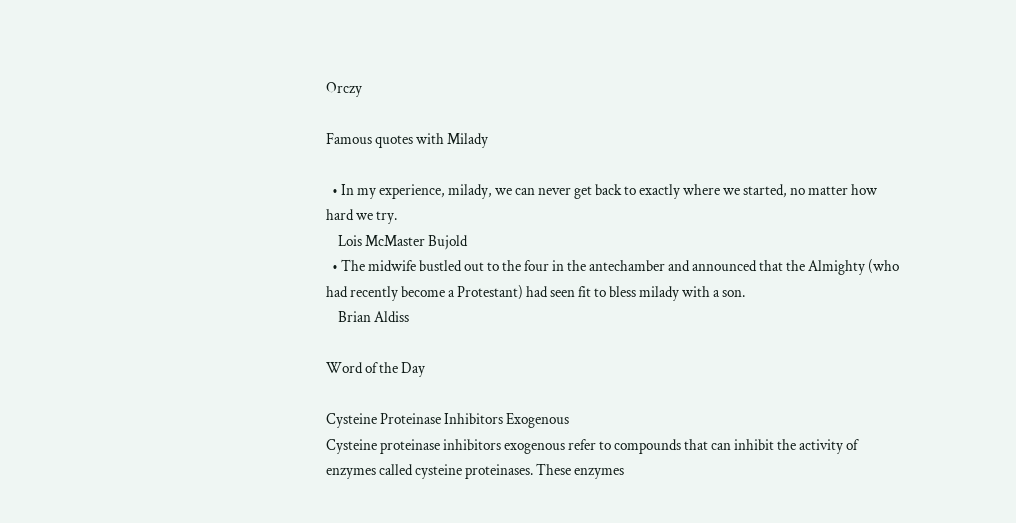Orczy

Famous quotes with Milady

  • In my experience, milady, we can never get back to exactly where we started, no matter how hard we try.
    Lois McMaster Bujold
  • The midwife bustled out to the four in the antechamber and announced that the Almighty (who had recently become a Protestant) had seen fit to bless milady with a son.
    Brian Aldiss

Word of the Day

Cysteine Proteinase Inhibitors Exogenous
Cysteine proteinase inhibitors exogenous refer to compounds that can inhibit the activity of enzymes called cysteine proteinases. These enzymes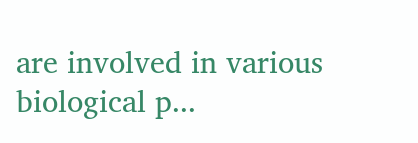are involved in various biological p...